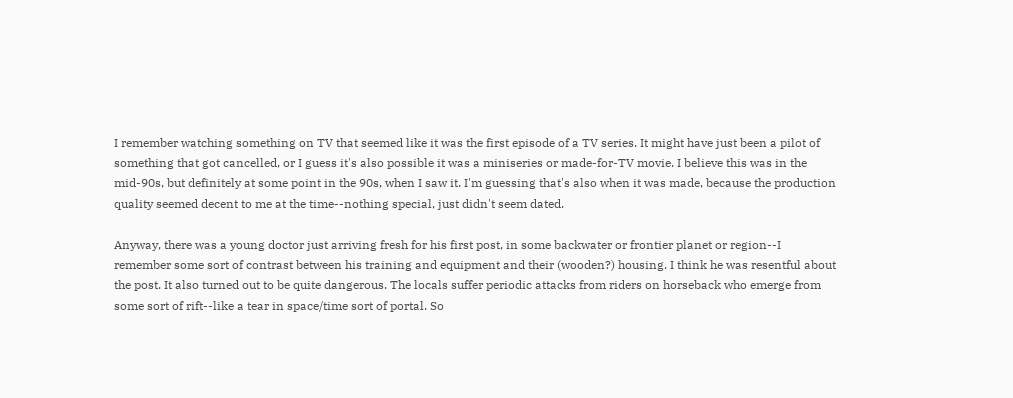I remember watching something on TV that seemed like it was the first episode of a TV series. It might have just been a pilot of something that got cancelled, or I guess it's also possible it was a miniseries or made-for-TV movie. I believe this was in the mid-90s, but definitely at some point in the 90s, when I saw it. I'm guessing that's also when it was made, because the production quality seemed decent to me at the time--nothing special, just didn't seem dated.

Anyway, there was a young doctor just arriving fresh for his first post, in some backwater or frontier planet or region--I remember some sort of contrast between his training and equipment and their (wooden?) housing. I think he was resentful about the post. It also turned out to be quite dangerous. The locals suffer periodic attacks from riders on horseback who emerge from some sort of rift--like a tear in space/time sort of portal. So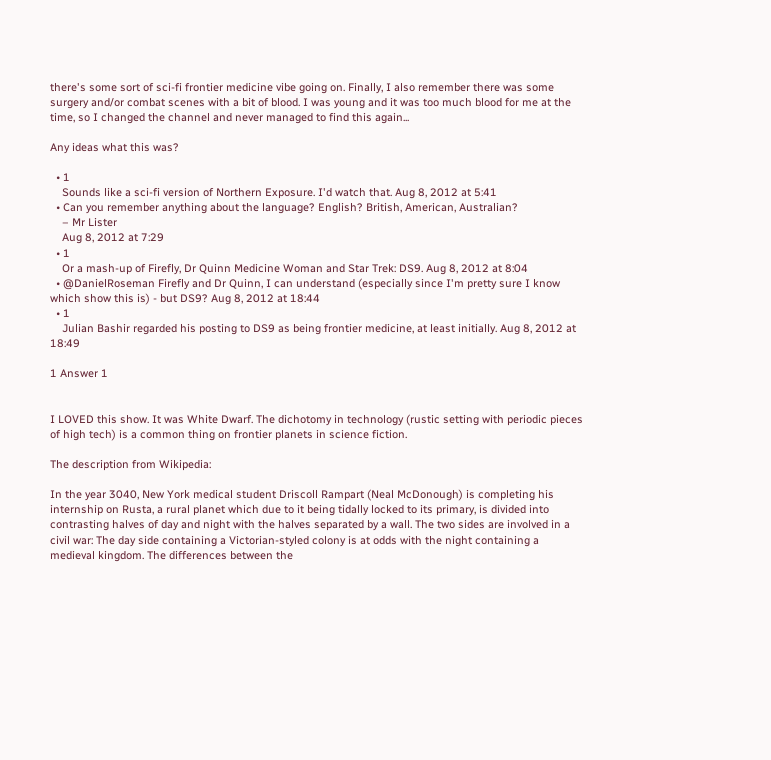there's some sort of sci-fi frontier medicine vibe going on. Finally, I also remember there was some surgery and/or combat scenes with a bit of blood. I was young and it was too much blood for me at the time, so I changed the channel and never managed to find this again...

Any ideas what this was?

  • 1
    Sounds like a sci-fi version of Northern Exposure. I'd watch that. Aug 8, 2012 at 5:41
  • Can you remember anything about the language? English? British, American, Australian?
    – Mr Lister
    Aug 8, 2012 at 7:29
  • 1
    Or a mash-up of Firefly, Dr Quinn Medicine Woman and Star Trek: DS9. Aug 8, 2012 at 8:04
  • @DanielRoseman Firefly and Dr Quinn, I can understand (especially since I'm pretty sure I know which show this is) - but DS9? Aug 8, 2012 at 18:44
  • 1
    Julian Bashir regarded his posting to DS9 as being frontier medicine, at least initially. Aug 8, 2012 at 18:49

1 Answer 1


I LOVED this show. It was White Dwarf. The dichotomy in technology (rustic setting with periodic pieces of high tech) is a common thing on frontier planets in science fiction.

The description from Wikipedia:

In the year 3040, New York medical student Driscoll Rampart (Neal McDonough) is completing his internship on Rusta, a rural planet which due to it being tidally locked to its primary, is divided into contrasting halves of day and night with the halves separated by a wall. The two sides are involved in a civil war: The day side containing a Victorian-styled colony is at odds with the night containing a medieval kingdom. The differences between the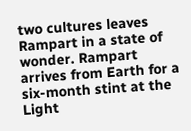two cultures leaves Rampart in a state of wonder. Rampart arrives from Earth for a six-month stint at the Light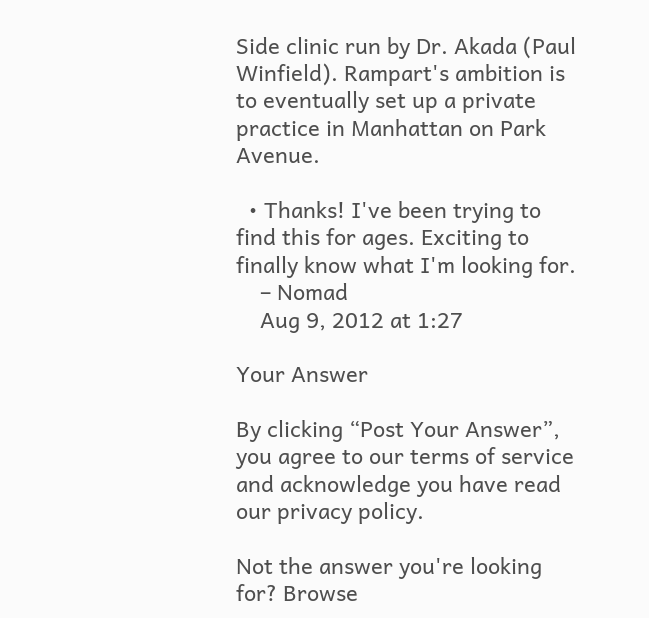Side clinic run by Dr. Akada (Paul Winfield). Rampart's ambition is to eventually set up a private practice in Manhattan on Park Avenue.

  • Thanks! I've been trying to find this for ages. Exciting to finally know what I'm looking for.
    – Nomad
    Aug 9, 2012 at 1:27

Your Answer

By clicking “Post Your Answer”, you agree to our terms of service and acknowledge you have read our privacy policy.

Not the answer you're looking for? Browse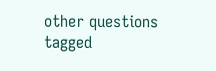other questions tagged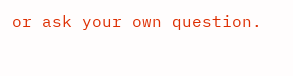or ask your own question.